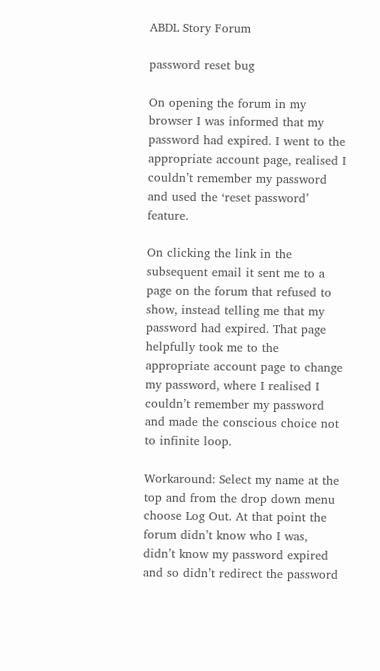ABDL Story Forum

password reset bug

On opening the forum in my browser I was informed that my password had expired. I went to the appropriate account page, realised I couldn’t remember my password and used the ‘reset password’ feature.

On clicking the link in the subsequent email it sent me to a page on the forum that refused to show, instead telling me that my password had expired. That page helpfully took me to the appropriate account page to change my password, where I realised I couldn’t remember my password and made the conscious choice not to infinite loop.

Workaround: Select my name at the top and from the drop down menu choose Log Out. At that point the forum didn’t know who I was, didn’t know my password expired and so didn’t redirect the password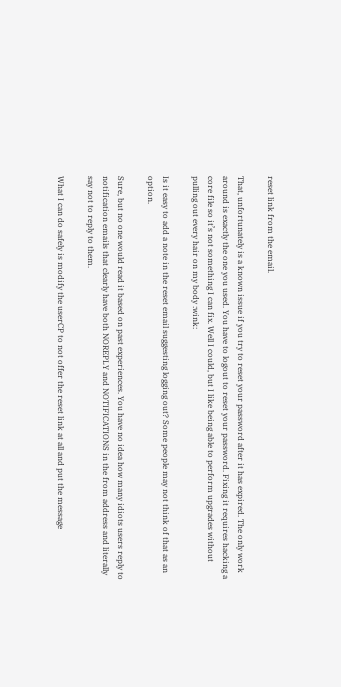reset link from the email.

That, unfortunately is a known issue if you try to reset your password after it has expired. The only work around is exactly the one you used. You have to logout to reset your password. Fixing it requires hacking a core file so it’s not something I can fix. Well I could, but I like being able to perform upgrades without pulling out every hair on my body :wink:

Is it easy to add a note in the reset email suggesting logging out? Some people may not think of that as an option.

Sure, but no one would read it based on past experiences. You have no idea how many idiots users reply to notification emails that clearly have both NOREPLY and NOTIFICATIONS in the from address and literally say not to reply to them.

What I can do safely is modify the userCP to not offer the reset link at all and put the message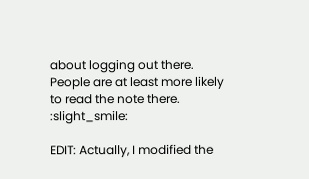about logging out there. People are at least more likely to read the note there. :slight_smile:

EDIT: Actually, I modified the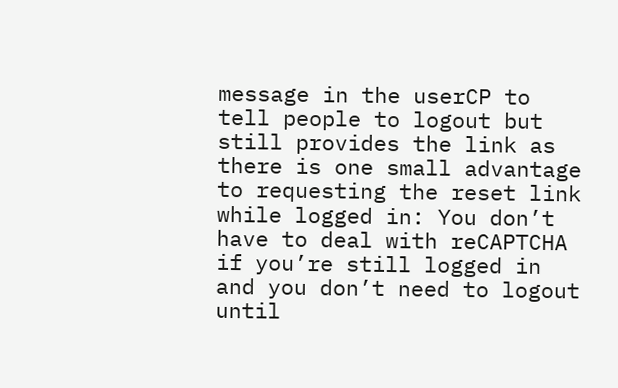message in the userCP to tell people to logout but still provides the link as there is one small advantage to requesting the reset link while logged in: You don’t have to deal with reCAPTCHA if you’re still logged in and you don’t need to logout until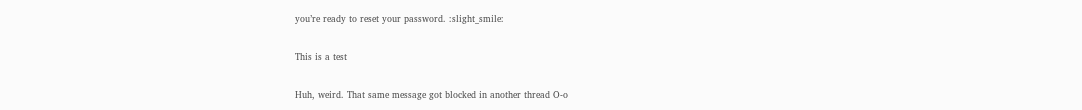you’re ready to reset your password. :slight_smile:

This is a test

Huh, weird. That same message got blocked in another thread O-o